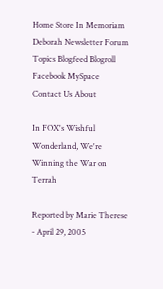Home Store In Memoriam Deborah Newsletter Forum Topics Blogfeed Blogroll Facebook MySpace Contact Us About

In FOX's Wishful Wonderland, We're Winning the War on Terrah

Reported by Marie Therese - April 29, 2005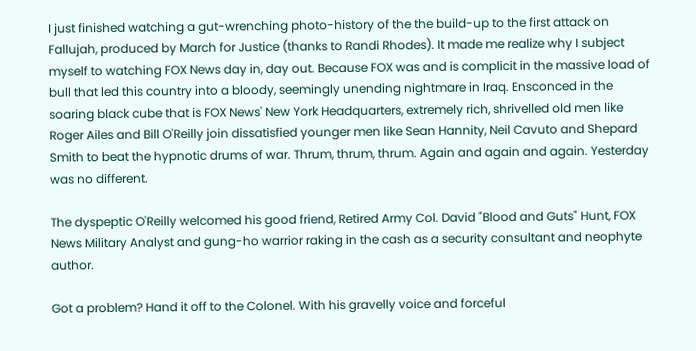I just finished watching a gut-wrenching photo-history of the the build-up to the first attack on Fallujah, produced by March for Justice (thanks to Randi Rhodes). It made me realize why I subject myself to watching FOX News day in, day out. Because FOX was and is complicit in the massive load of bull that led this country into a bloody, seemingly unending nightmare in Iraq. Ensconced in the soaring black cube that is FOX News' New York Headquarters, extremely rich, shrivelled old men like Roger Ailes and Bill O'Reilly join dissatisfied younger men like Sean Hannity, Neil Cavuto and Shepard Smith to beat the hypnotic drums of war. Thrum, thrum, thrum. Again and again and again. Yesterday was no different.

The dyspeptic O'Reilly welcomed his good friend, Retired Army Col. David "Blood and Guts" Hunt, FOX News Military Analyst and gung-ho warrior raking in the cash as a security consultant and neophyte author.

Got a problem? Hand it off to the Colonel. With his gravelly voice and forceful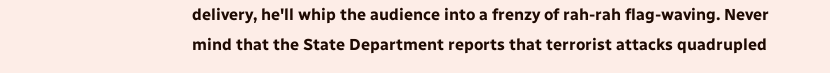delivery, he'll whip the audience into a frenzy of rah-rah flag-waving. Never mind that the State Department reports that terrorist attacks quadrupled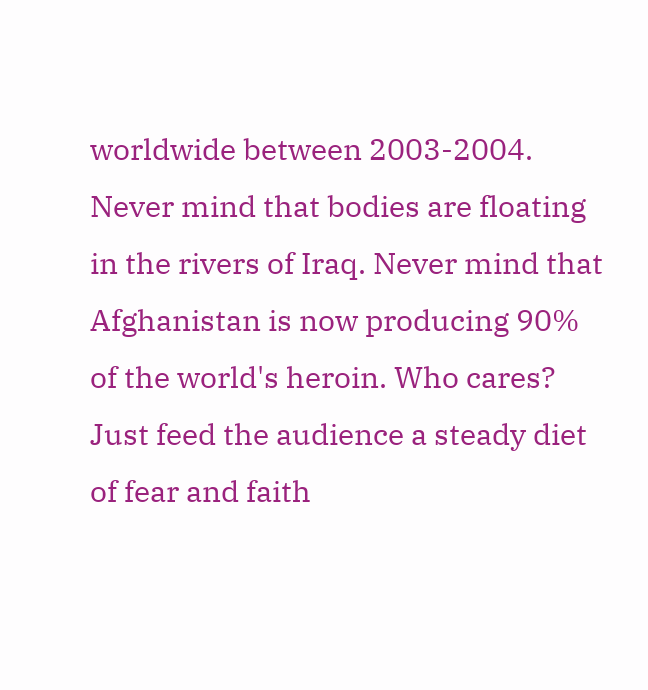worldwide between 2003-2004. Never mind that bodies are floating in the rivers of Iraq. Never mind that Afghanistan is now producing 90% of the world's heroin. Who cares? Just feed the audience a steady diet of fear and faith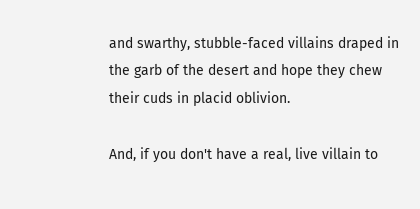and swarthy, stubble-faced villains draped in the garb of the desert and hope they chew their cuds in placid oblivion.

And, if you don't have a real, live villain to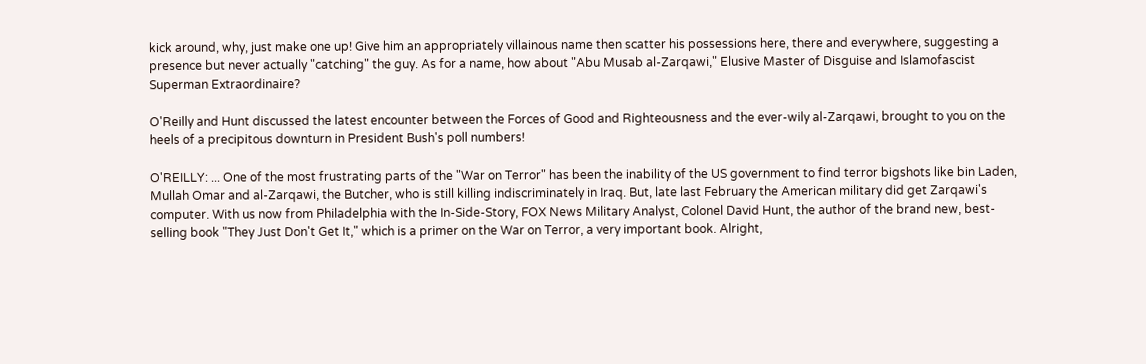kick around, why, just make one up! Give him an appropriately villainous name then scatter his possessions here, there and everywhere, suggesting a presence but never actually "catching" the guy. As for a name, how about "Abu Musab al-Zarqawi," Elusive Master of Disguise and Islamofascist Superman Extraordinaire?

O'Reilly and Hunt discussed the latest encounter between the Forces of Good and Righteousness and the ever-wily al-Zarqawi, brought to you on the heels of a precipitous downturn in President Bush's poll numbers!

O'REILLY: ... One of the most frustrating parts of the "War on Terror" has been the inability of the US government to find terror bigshots like bin Laden, Mullah Omar and al-Zarqawi, the Butcher, who is still killing indiscriminately in Iraq. But, late last February the American military did get Zarqawi's computer. With us now from Philadelphia with the In-Side-Story, FOX News Military Analyst, Colonel David Hunt, the author of the brand new, best-selling book "They Just Don't Get It," which is a primer on the War on Terror, a very important book. Alright,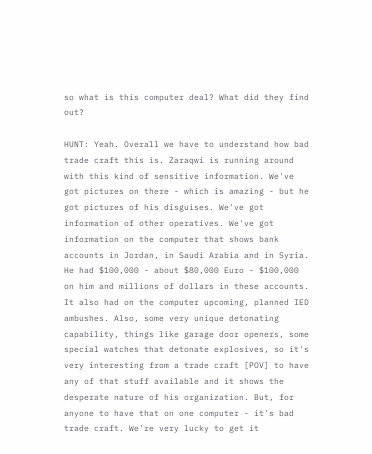so what is this computer deal? What did they find out?

HUNT: Yeah. Overall we have to understand how bad trade craft this is. Zaraqwi is running around with this kind of sensitive information. We've got pictures on there - which is amazing - but he got pictures of his disguises. We've got information of other operatives. We've got information on the computer that shows bank accounts in Jordan, in Saudi Arabia and in Syria. He had $100,000 - about $80,000 Euro - $100,000 on him and millions of dollars in these accounts. It also had on the computer upcoming, planned IED ambushes. Also, some very unique detonating capability, things like garage door openers, some special watches that detonate explosives, so it's very interesting from a trade craft [POV] to have any of that stuff available and it shows the desperate nature of his organization. But, for anyone to have that on one computer - it's bad trade craft. We're very lucky to get it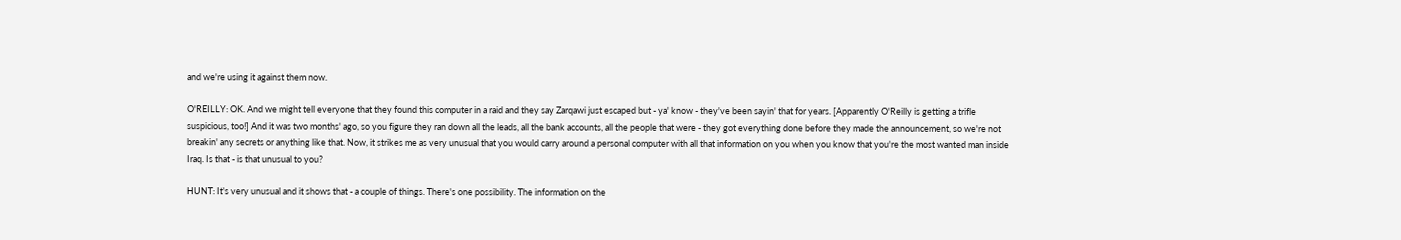and we're using it against them now.

O'REILLY: OK. And we might tell everyone that they found this computer in a raid and they say Zarqawi just escaped but - ya' know - they've been sayin' that for years. [Apparently O'Reilly is getting a trifle suspicious, too!] And it was two months' ago, so you figure they ran down all the leads, all the bank accounts, all the people that were - they got everything done before they made the announcement, so we're not breakin' any secrets or anything like that. Now, it strikes me as very unusual that you would carry around a personal computer with all that information on you when you know that you're the most wanted man inside Iraq. Is that - is that unusual to you?

HUNT: It's very unusual and it shows that - a couple of things. There's one possibility. The information on the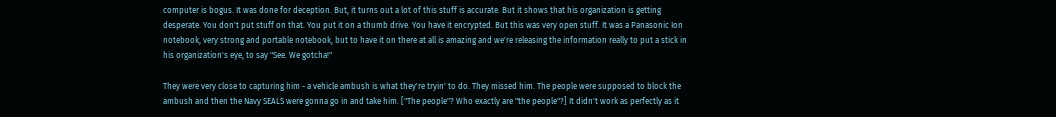computer is bogus. It was done for deception. But, it turns out a lot of this stuff is accurate. But it shows that his organization is getting desperate. You don't put stuff on that. You put it on a thumb drive. You have it encrypted. But this was very open stuff. It was a Panasonic Ion notebook, very strong and portable notebook, but to have it on there at all is amazing and we're releasing the information really to put a stick in his organization's eye, to say "See. We gotcha!"

They were very close to capturing him - a vehicle ambush is what they're tryin' to do. They missed him. The people were supposed to block the ambush and then the Navy SEALS were gonna go in and take him. ["The people"? Who exactly are "the people"?] It didn't work as perfectly as it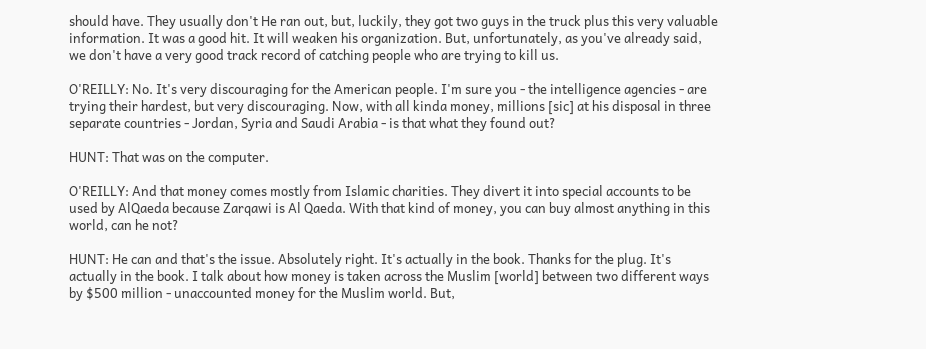should have. They usually don't He ran out, but, luckily, they got two guys in the truck plus this very valuable information. It was a good hit. It will weaken his organization. But, unfortunately, as you've already said, we don't have a very good track record of catching people who are trying to kill us.

O'REILLY: No. It's very discouraging for the American people. I'm sure you - the intelligence agencies - are trying their hardest, but very discouraging. Now, with all kinda money, millions [sic] at his disposal in three separate countries - Jordan, Syria and Saudi Arabia - is that what they found out?

HUNT: That was on the computer.

O'REILLY: And that money comes mostly from Islamic charities. They divert it into special accounts to be used by AlQaeda because Zarqawi is Al Qaeda. With that kind of money, you can buy almost anything in this world, can he not?

HUNT: He can and that's the issue. Absolutely right. It's actually in the book. Thanks for the plug. It's actually in the book. I talk about how money is taken across the Muslim [world] between two different ways by $500 million - unaccounted money for the Muslim world. But,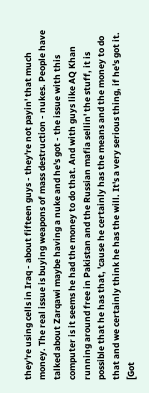they're using cells in Iraq - about fifteen guys - they're not payin' that much money. The real issue is buying weapons of mass destruction - nukes. People have talked about Zarqawi maybe having a nuke and he's got - the issue with this computer is it seems he had the money to do that. And with guys like AQ Khan running around free in Pakistan and the Russian mafia sellin' the stuff, it is possible that he has that, 'cause he certainly has the means and the money to do that and we certainly think he has the will. It's a very serious thing, if he's got it. [Got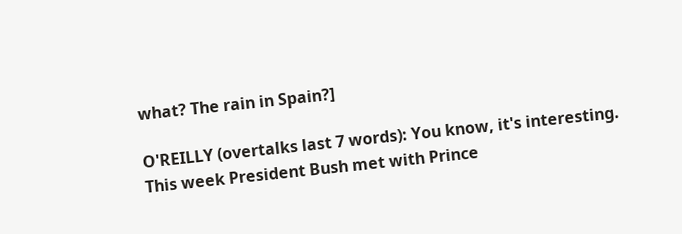what? The rain in Spain?]

O'REILLY (overtalks last 7 words): You know, it's interesting. This week President Bush met with Prince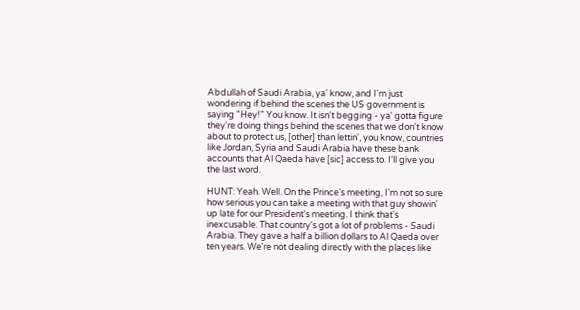Abdullah of Saudi Arabia, ya' know, and I'm just wondering if behind the scenes the US government is saying "Hey!" You know. It isn't begging - ya' gotta figure they're doing things behind the scenes that we don't know about to protect us, [other] than lettin', you know, countries like Jordan, Syria and Saudi Arabia have these bank accounts that Al Qaeda have [sic] access to. I'll give you the last word.

HUNT: Yeah. Well. On the Prince's meeting, I'm not so sure how serious you can take a meeting with that guy showin' up late for our President's meeting. I think that's inexcusable. That country's got a lot of problems - Saudi Arabia. They gave a half a billion dollars to Al Qaeda over ten years. We're not dealing directly with the places like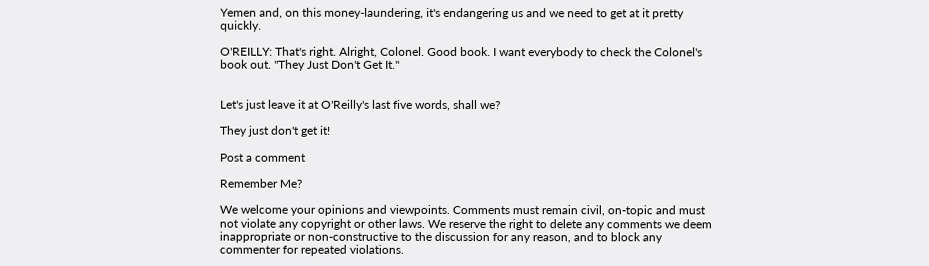Yemen and, on this money-laundering, it's endangering us and we need to get at it pretty quickly.

O'REILLY: That's right. Alright, Colonel. Good book. I want everybody to check the Colonel's book out. "They Just Don't Get It."


Let's just leave it at O'Reilly's last five words, shall we?

They just don't get it!

Post a comment

Remember Me?

We welcome your opinions and viewpoints. Comments must remain civil, on-topic and must not violate any copyright or other laws. We reserve the right to delete any comments we deem inappropriate or non-constructive to the discussion for any reason, and to block any commenter for repeated violations.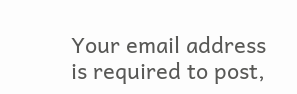Your email address is required to post,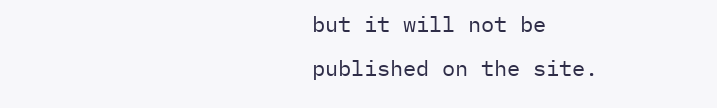but it will not be published on the site.